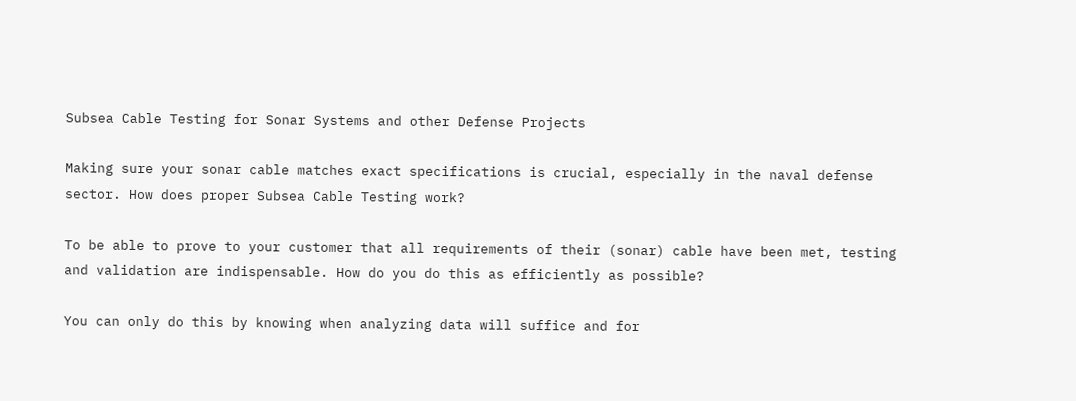Subsea Cable Testing for Sonar Systems and other Defense Projects

Making sure your sonar cable matches exact specifications is crucial, especially in the naval defense sector. How does proper Subsea Cable Testing work?

To be able to prove to your customer that all requirements of their (sonar) cable have been met, testing and validation are indispensable. How do you do this as efficiently as possible?

You can only do this by knowing when analyzing data will suffice and for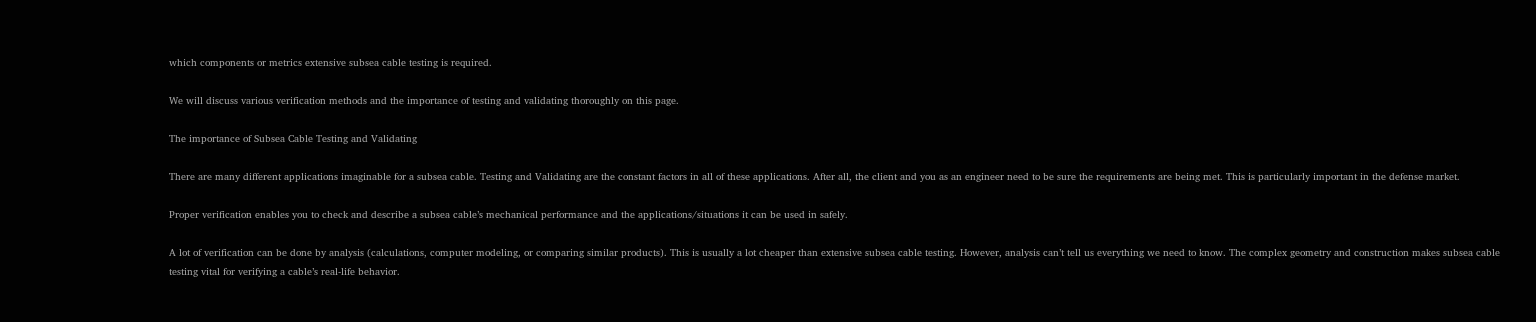which components or metrics extensive subsea cable testing is required.

We will discuss various verification methods and the importance of testing and validating thoroughly on this page.

The importance of Subsea Cable Testing and Validating

There are many different applications imaginable for a subsea cable. Testing and Validating are the constant factors in all of these applications. After all, the client and you as an engineer need to be sure the requirements are being met. This is particularly important in the defense market.

Proper verification enables you to check and describe a subsea cable’s mechanical performance and the applications/situations it can be used in safely.

A lot of verification can be done by analysis (calculations, computer modeling, or comparing similar products). This is usually a lot cheaper than extensive subsea cable testing. However, analysis can’t tell us everything we need to know. The complex geometry and construction makes subsea cable testing vital for verifying a cable’s real-life behavior.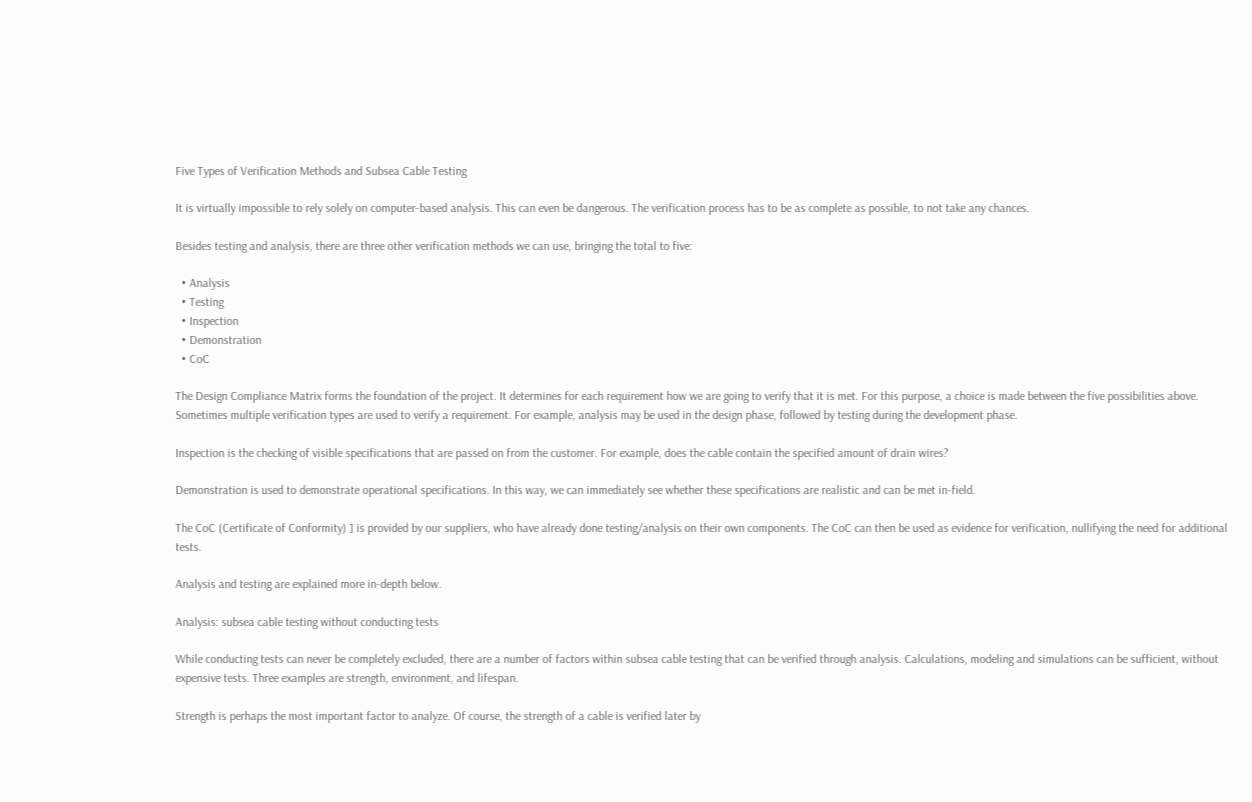Five Types of Verification Methods and Subsea Cable Testing

It is virtually impossible to rely solely on computer-based analysis. This can even be dangerous. The verification process has to be as complete as possible, to not take any chances.

Besides testing and analysis, there are three other verification methods we can use, bringing the total to five:

  • Analysis
  • Testing
  • Inspection
  • Demonstration
  • CoC

The Design Compliance Matrix forms the foundation of the project. It determines for each requirement how we are going to verify that it is met. For this purpose, a choice is made between the five possibilities above. Sometimes multiple verification types are used to verify a requirement. For example, analysis may be used in the design phase, followed by testing during the development phase.

Inspection is the checking of visible specifications that are passed on from the customer. For example, does the cable contain the specified amount of drain wires?

Demonstration is used to demonstrate operational specifications. In this way, we can immediately see whether these specifications are realistic and can be met in-field.

The CoC (Certificate of Conformity) ] is provided by our suppliers, who have already done testing/analysis on their own components. The CoC can then be used as evidence for verification, nullifying the need for additional tests.

Analysis and testing are explained more in-depth below.

Analysis: subsea cable testing without conducting tests

While conducting tests can never be completely excluded, there are a number of factors within subsea cable testing that can be verified through analysis. Calculations, modeling and simulations can be sufficient, without expensive tests. Three examples are strength, environment, and lifespan.

Strength is perhaps the most important factor to analyze. Of course, the strength of a cable is verified later by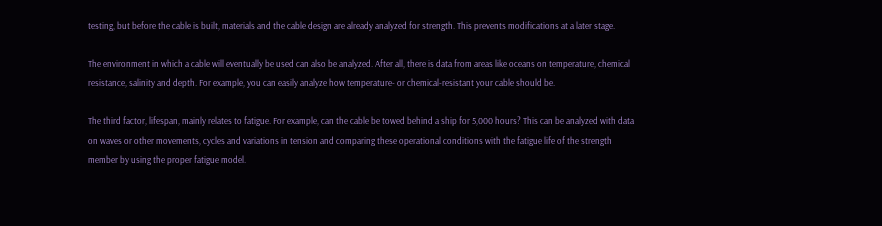testing, but before the cable is built, materials and the cable design are already analyzed for strength. This prevents modifications at a later stage.

The environment in which a cable will eventually be used can also be analyzed. After all, there is data from areas like oceans on temperature, chemical resistance, salinity and depth. For example, you can easily analyze how temperature- or chemical-resistant your cable should be.

The third factor, lifespan, mainly relates to fatigue. For example, can the cable be towed behind a ship for 5,000 hours? This can be analyzed with data on waves or other movements, cycles and variations in tension and comparing these operational conditions with the fatigue life of the strength member by using the proper fatigue model.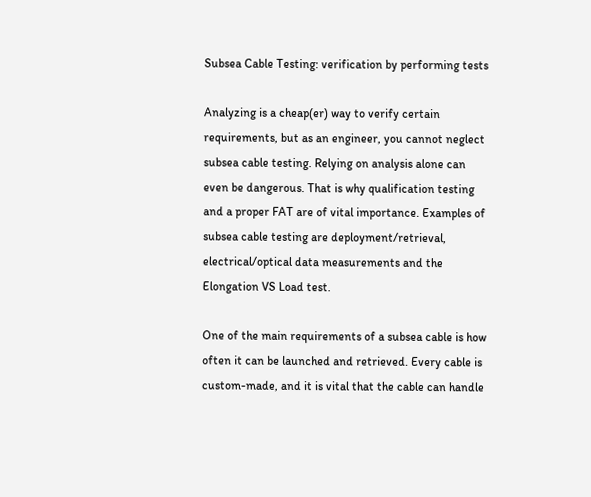Subsea Cable Testing: verification by performing tests

Analyzing is a cheap(er) way to verify certain requirements, but as an engineer, you cannot neglect subsea cable testing. Relying on analysis alone can even be dangerous. That is why qualification testing and a proper FAT are of vital importance. Examples of subsea cable testing are deployment/retrieval, electrical/optical data measurements and the Elongation VS Load test.

One of the main requirements of a subsea cable is how often it can be launched and retrieved. Every cable is custom-made, and it is vital that the cable can handle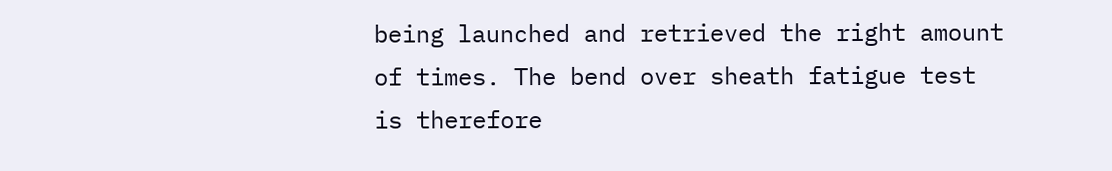being launched and retrieved the right amount of times. The bend over sheath fatigue test is therefore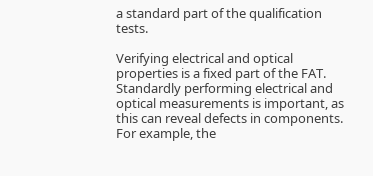a standard part of the qualification tests.

Verifying electrical and optical properties is a fixed part of the FAT. Standardly performing electrical and optical measurements is important, as this can reveal defects in components. For example, the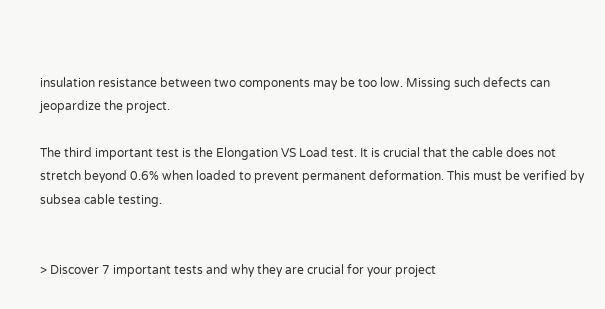insulation resistance between two components may be too low. Missing such defects can jeopardize the project.

The third important test is the Elongation VS Load test. It is crucial that the cable does not stretch beyond 0.6% when loaded to prevent permanent deformation. This must be verified by subsea cable testing.


> Discover 7 important tests and why they are crucial for your project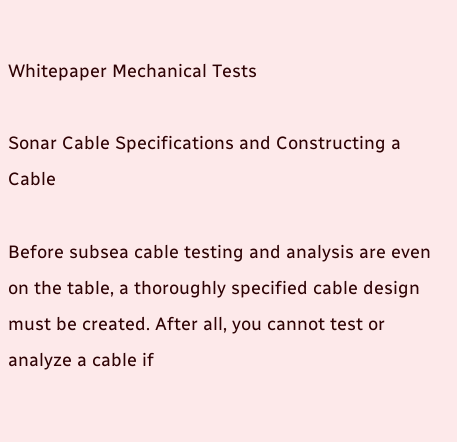Whitepaper Mechanical Tests

Sonar Cable Specifications and Constructing a Cable

Before subsea cable testing and analysis are even on the table, a thoroughly specified cable design must be created. After all, you cannot test or analyze a cable if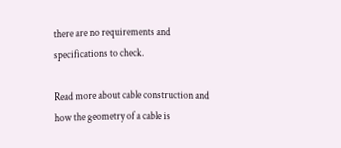there are no requirements and specifications to check.

Read more about cable construction and how the geometry of a cable is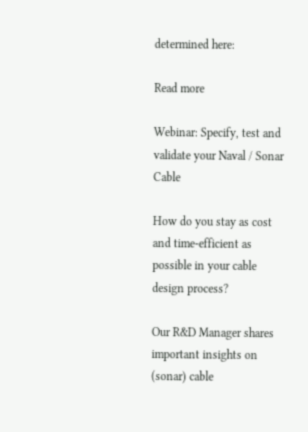determined here:

Read more

Webinar: Specify, test and validate your Naval / Sonar Cable

How do you stay as cost and time-efficient as possible in your cable design process?

Our R&D Manager shares important insights on (sonar) cable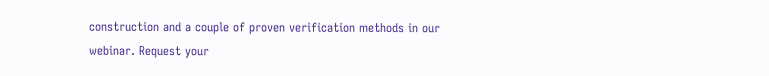construction and a couple of proven verification methods in our webinar. Request your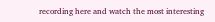recording here and watch the most interesting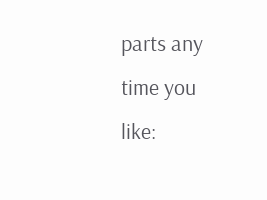parts any time you like: